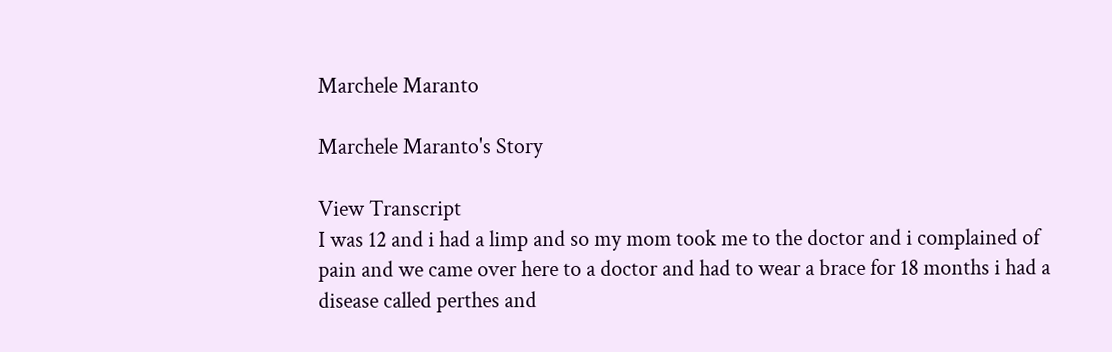Marchele Maranto

Marchele Maranto's Story

View Transcript
I was 12 and i had a limp and so my mom took me to the doctor and i complained of pain and we came over here to a doctor and had to wear a brace for 18 months i had a disease called perthes and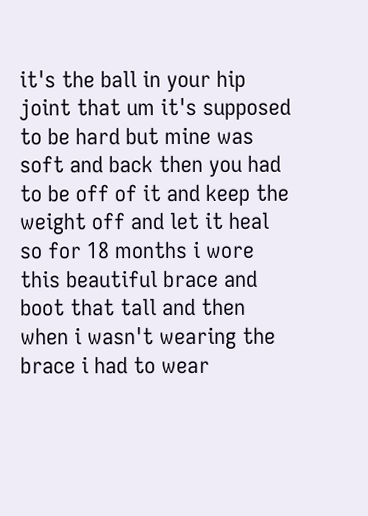it's the ball in your hip joint that um it's supposed to be hard but mine was soft and back then you had to be off of it and keep the weight off and let it heal so for 18 months i wore this beautiful brace and boot that tall and then when i wasn't wearing the brace i had to wear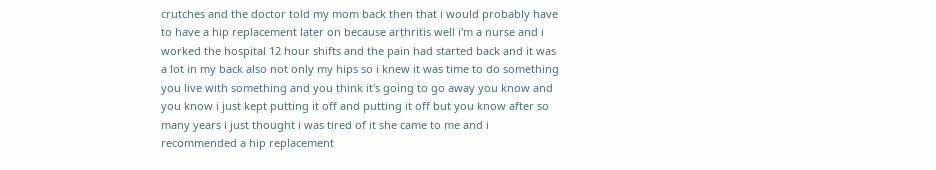crutches and the doctor told my mom back then that i would probably have to have a hip replacement later on because arthritis well i'm a nurse and i worked the hospital 12 hour shifts and the pain had started back and it was a lot in my back also not only my hips so i knew it was time to do something you live with something and you think it's going to go away you know and you know i just kept putting it off and putting it off but you know after so many years i just thought i was tired of it she came to me and i recommended a hip replacement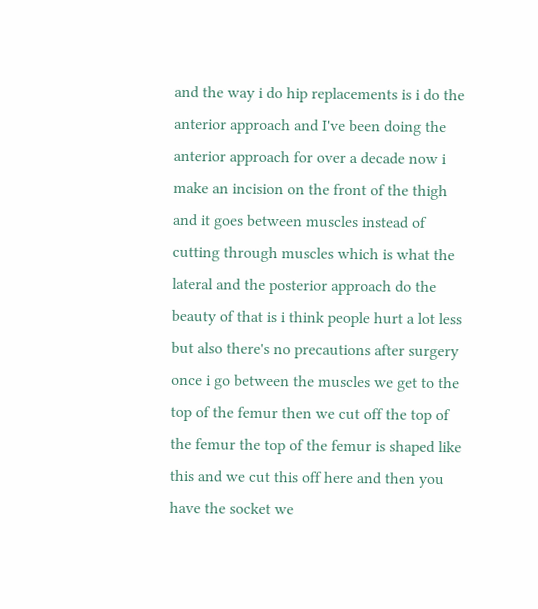and the way i do hip replacements is i do the anterior approach and I've been doing the anterior approach for over a decade now i make an incision on the front of the thigh and it goes between muscles instead of cutting through muscles which is what the lateral and the posterior approach do the beauty of that is i think people hurt a lot less but also there's no precautions after surgery once i go between the muscles we get to the top of the femur then we cut off the top of the femur the top of the femur is shaped like this and we cut this off here and then you have the socket we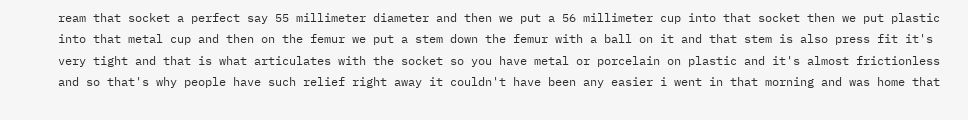ream that socket a perfect say 55 millimeter diameter and then we put a 56 millimeter cup into that socket then we put plastic into that metal cup and then on the femur we put a stem down the femur with a ball on it and that stem is also press fit it's very tight and that is what articulates with the socket so you have metal or porcelain on plastic and it's almost frictionless and so that's why people have such relief right away it couldn't have been any easier i went in that morning and was home that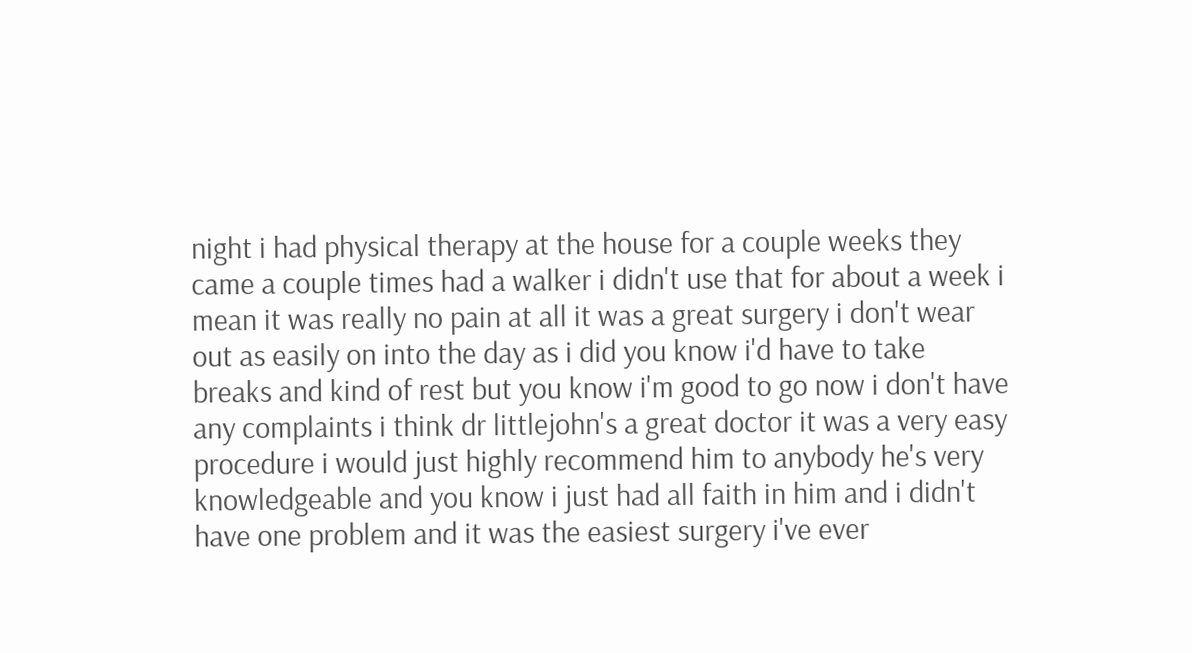night i had physical therapy at the house for a couple weeks they came a couple times had a walker i didn't use that for about a week i mean it was really no pain at all it was a great surgery i don't wear out as easily on into the day as i did you know i'd have to take breaks and kind of rest but you know i'm good to go now i don't have any complaints i think dr littlejohn's a great doctor it was a very easy procedure i would just highly recommend him to anybody he's very knowledgeable and you know i just had all faith in him and i didn't have one problem and it was the easiest surgery i've ever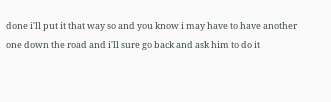done i'll put it that way so and you know i may have to have another one down the road and i'll sure go back and ask him to do it